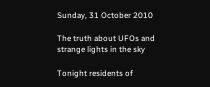Sunday, 31 October 2010

The truth about UFOs and strange lights in the sky

Tonight residents of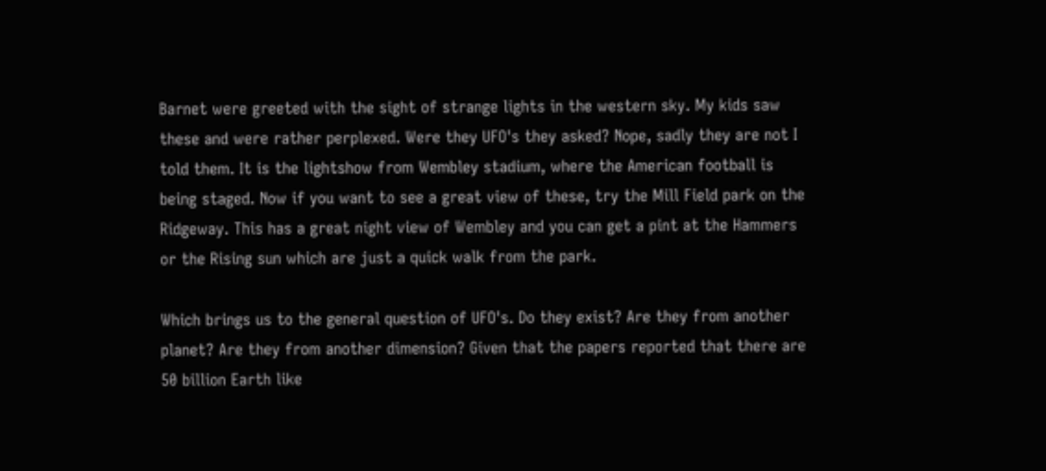Barnet were greeted with the sight of strange lights in the western sky. My kids saw these and were rather perplexed. Were they UFO's they asked? Nope, sadly they are not I told them. It is the lightshow from Wembley stadium, where the American football is being staged. Now if you want to see a great view of these, try the Mill Field park on the Ridgeway. This has a great night view of Wembley and you can get a pint at the Hammers or the Rising sun which are just a quick walk from the park.

Which brings us to the general question of UFO's. Do they exist? Are they from another planet? Are they from another dimension? Given that the papers reported that there are 50 billion Earth like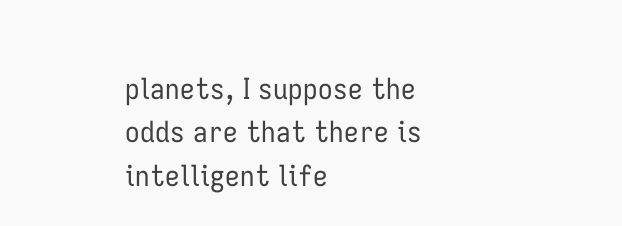planets, I suppose the odds are that there is intelligent life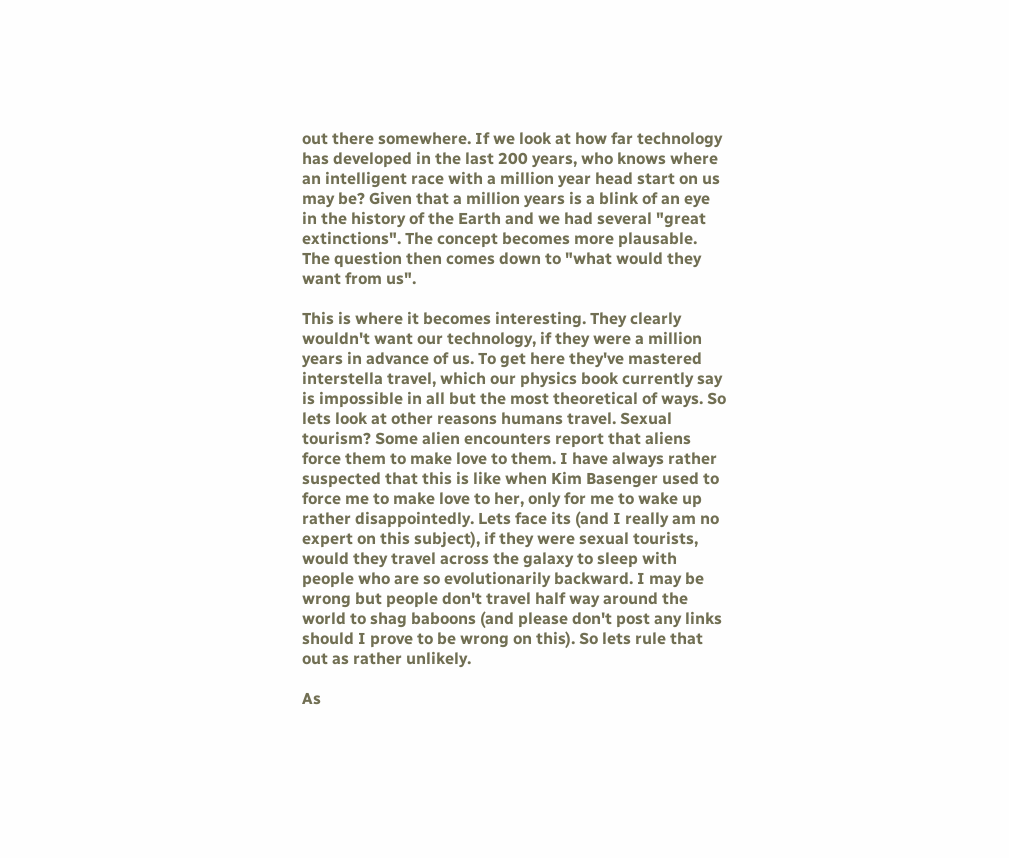out there somewhere. If we look at how far technology has developed in the last 200 years, who knows where an intelligent race with a million year head start on us may be? Given that a million years is a blink of an eye in the history of the Earth and we had several "great extinctions". The concept becomes more plausable. The question then comes down to "what would they want from us".

This is where it becomes interesting. They clearly wouldn't want our technology, if they were a million years in advance of us. To get here they've mastered interstella travel, which our physics book currently say is impossible in all but the most theoretical of ways. So lets look at other reasons humans travel. Sexual tourism? Some alien encounters report that aliens force them to make love to them. I have always rather suspected that this is like when Kim Basenger used to force me to make love to her, only for me to wake up rather disappointedly. Lets face its (and I really am no expert on this subject), if they were sexual tourists, would they travel across the galaxy to sleep with people who are so evolutionarily backward. I may be wrong but people don't travel half way around the world to shag baboons (and please don't post any links should I prove to be wrong on this). So lets rule that out as rather unlikely.

As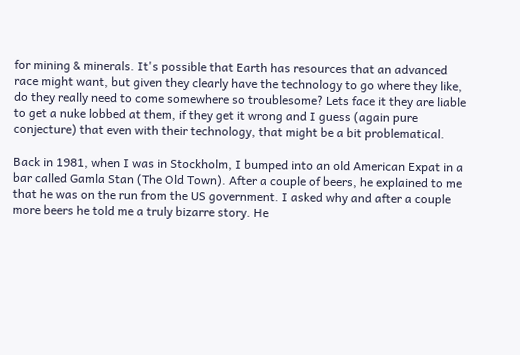for mining & minerals. It's possible that Earth has resources that an advanced race might want, but given they clearly have the technology to go where they like, do they really need to come somewhere so troublesome? Lets face it they are liable to get a nuke lobbed at them, if they get it wrong and I guess (again pure conjecture) that even with their technology, that might be a bit problematical.

Back in 1981, when I was in Stockholm, I bumped into an old American Expat in a bar called Gamla Stan (The Old Town). After a couple of beers, he explained to me that he was on the run from the US government. I asked why and after a couple more beers he told me a truly bizarre story. He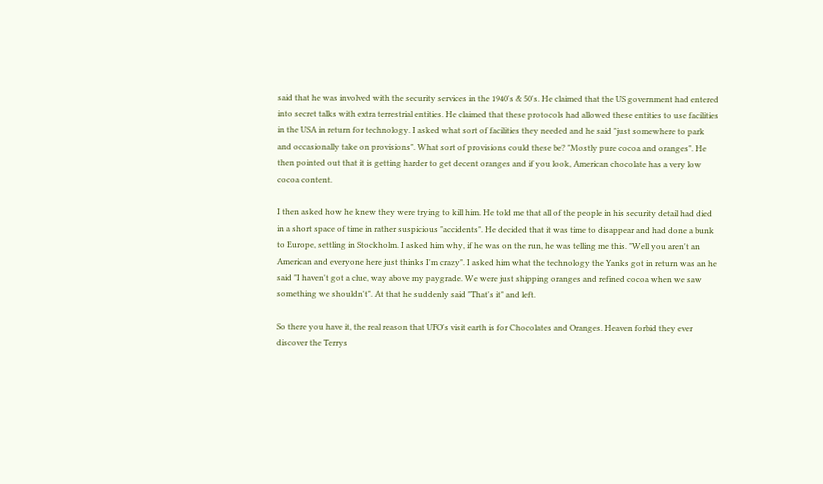said that he was involved with the security services in the 1940's & 50's. He claimed that the US government had entered into secret talks with extra terrestrial entities. He claimed that these protocols had allowed these entities to use facilities in the USA in return for technology. I asked what sort of facilities they needed and he said "just somewhere to park and occasionally take on provisions". What sort of provisions could these be? "Mostly pure cocoa and oranges". He then pointed out that it is getting harder to get decent oranges and if you look, American chocolate has a very low cocoa content.

I then asked how he knew they were trying to kill him. He told me that all of the people in his security detail had died in a short space of time in rather suspicious "accidents". He decided that it was time to disappear and had done a bunk to Europe, settling in Stockholm. I asked him why, if he was on the run, he was telling me this. "Well you aren't an American and everyone here just thinks I'm crazy". I asked him what the technology the Yanks got in return was an he said "I haven't got a clue, way above my paygrade. We were just shipping oranges and refined cocoa when we saw something we shouldn't". At that he suddenly said "That's it" and left.

So there you have it, the real reason that UFO's visit earth is for Chocolates and Oranges. Heaven forbid they ever discover the Terrys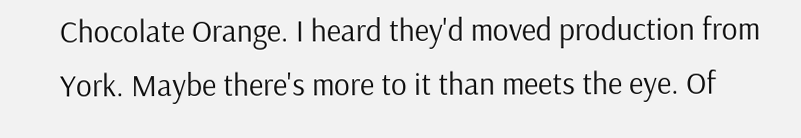Chocolate Orange. I heard they'd moved production from York. Maybe there's more to it than meets the eye. Of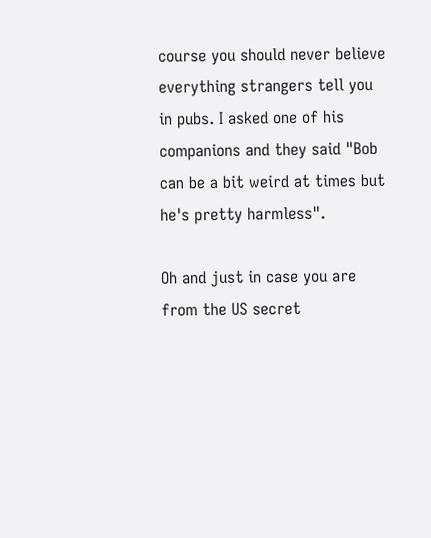course you should never believe everything strangers tell you in pubs. I asked one of his companions and they said "Bob can be a bit weird at times but he's pretty harmless".

Oh and just in case you are from the US secret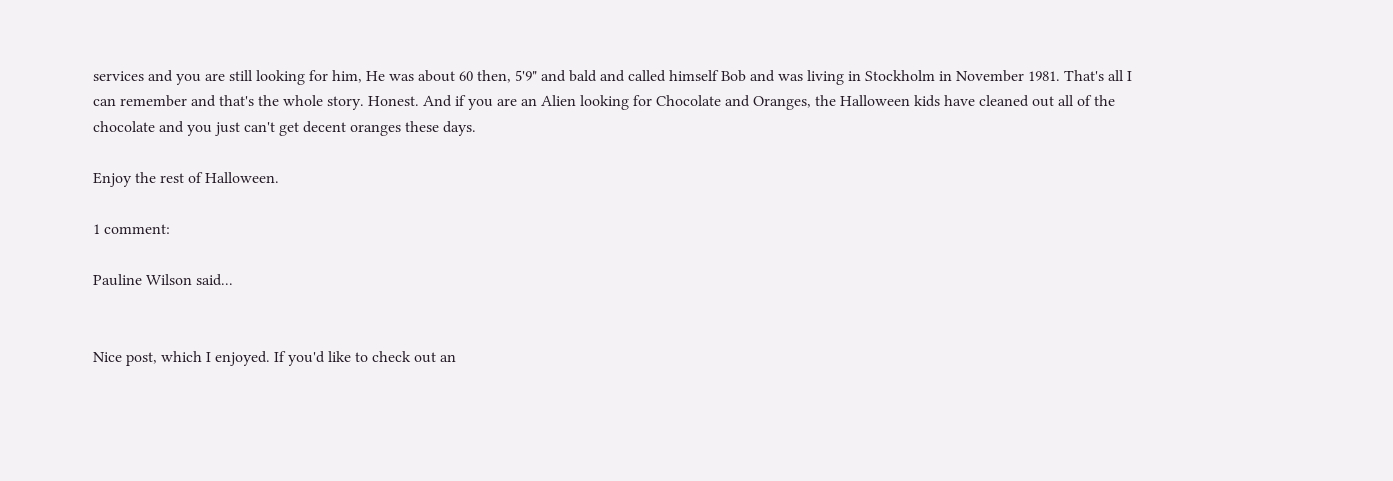services and you are still looking for him, He was about 60 then, 5'9" and bald and called himself Bob and was living in Stockholm in November 1981. That's all I can remember and that's the whole story. Honest. And if you are an Alien looking for Chocolate and Oranges, the Halloween kids have cleaned out all of the chocolate and you just can't get decent oranges these days.

Enjoy the rest of Halloween.

1 comment:

Pauline Wilson said...


Nice post, which I enjoyed. If you'd like to check out an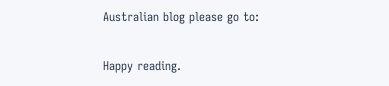Australian blog please go to:

Happy reading.